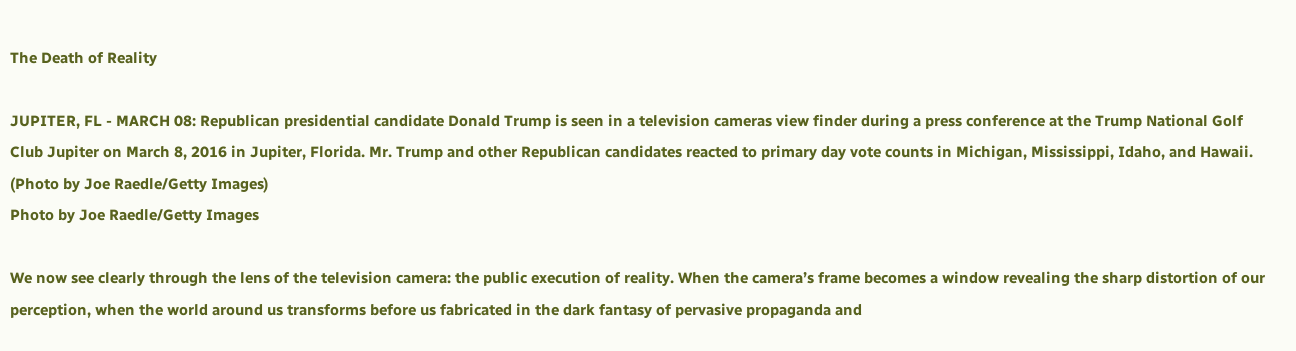The Death of Reality

JUPITER, FL - MARCH 08: Republican presidential candidate Donald Trump is seen in a television cameras view finder during a press conference at the Trump National Golf Club Jupiter on March 8, 2016 in Jupiter, Florida. Mr. Trump and other Republican candidates reacted to primary day vote counts in Michigan, Mississippi, Idaho, and Hawaii. (Photo by Joe Raedle/Getty Images)
Photo by Joe Raedle/Getty Images

We now see clearly through the lens of the television camera: the public execution of reality. When the camera’s frame becomes a window revealing the sharp distortion of our perception, when the world around us transforms before us fabricated in the dark fantasy of pervasive propaganda and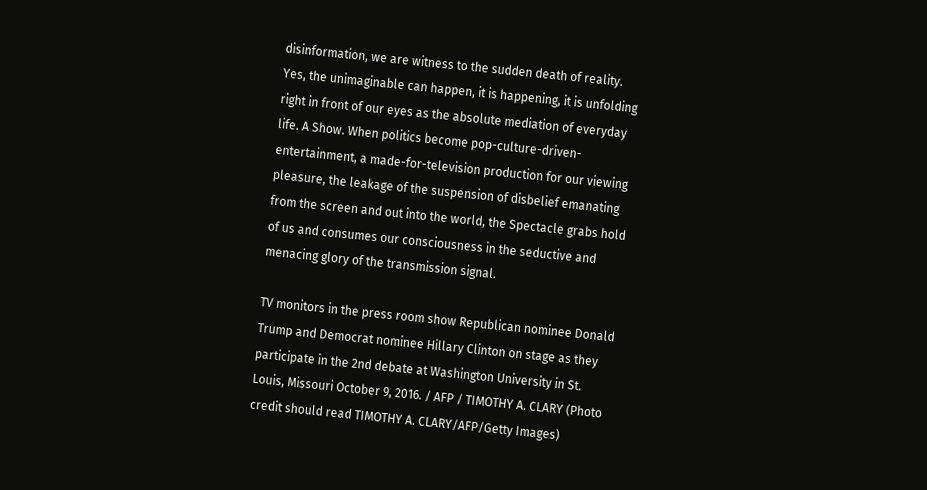disinformation, we are witness to the sudden death of reality. Yes, the unimaginable can happen, it is happening, it is unfolding right in front of our eyes as the absolute mediation of everyday life. A Show. When politics become pop-culture-driven-entertainment, a made-for-television production for our viewing pleasure, the leakage of the suspension of disbelief emanating from the screen and out into the world, the Spectacle grabs hold of us and consumes our consciousness in the seductive and menacing glory of the transmission signal.

TV monitors in the press room show Republican nominee Donald Trump and Democrat nominee Hillary Clinton on stage as they participate in the 2nd debate at Washington University in St. Louis, Missouri October 9, 2016. / AFP / TIMOTHY A. CLARY (Photo credit should read TIMOTHY A. CLARY/AFP/Getty Images)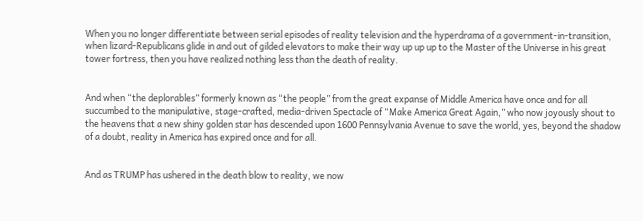When you no longer differentiate between serial episodes of reality television and the hyperdrama of a government-in-transition, when lizard-Republicans glide in and out of gilded elevators to make their way up up up to the Master of the Universe in his great tower fortress, then you have realized nothing less than the death of reality.


And when “the deplorables” formerly known as “the people” from the great expanse of Middle America have once and for all succumbed to the manipulative, stage-crafted, media-driven Spectacle of “Make America Great Again,” who now joyously shout to the heavens that a new shiny golden star has descended upon 1600 Pennsylvania Avenue to save the world, yes, beyond the shadow of a doubt, reality in America has expired once and for all.


And as TRUMP has ushered in the death blow to reality, we now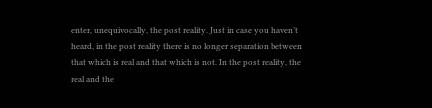enter, unequivocally, the post reality. Just in case you haven’t heard, in the post reality there is no longer separation between that which is real and that which is not. In the post reality, the real and the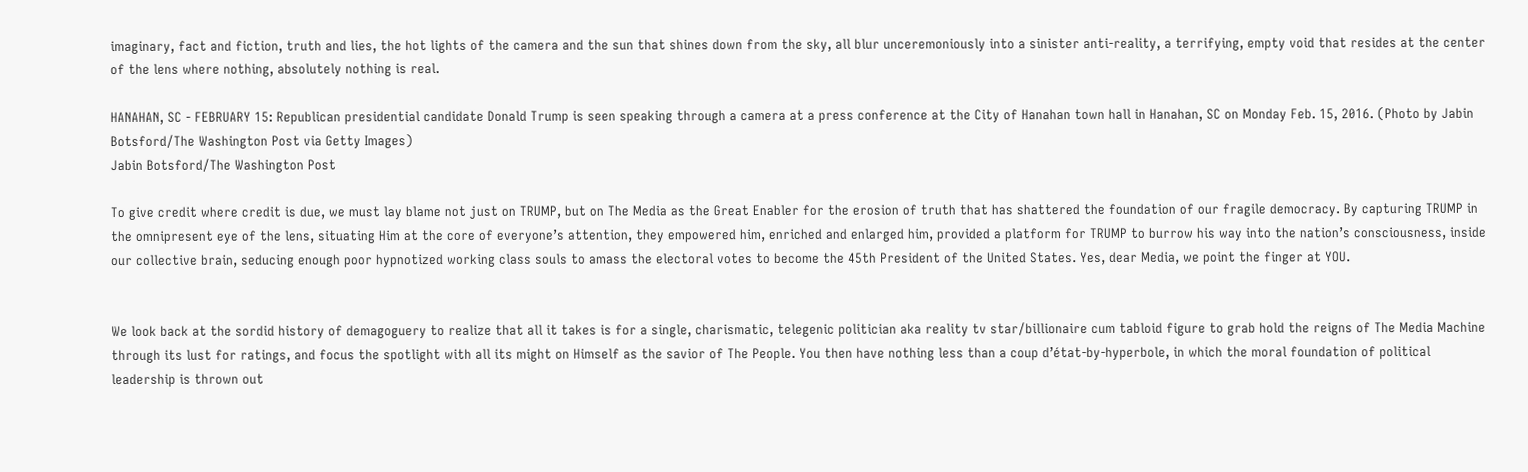imaginary, fact and fiction, truth and lies, the hot lights of the camera and the sun that shines down from the sky, all blur unceremoniously into a sinister anti-reality, a terrifying, empty void that resides at the center of the lens where nothing, absolutely nothing is real.

HANAHAN, SC - FEBRUARY 15: Republican presidential candidate Donald Trump is seen speaking through a camera at a press conference at the City of Hanahan town hall in Hanahan, SC on Monday Feb. 15, 2016. (Photo by Jabin Botsford/The Washington Post via Getty Images)
Jabin Botsford/The Washington Post

To give credit where credit is due, we must lay blame not just on TRUMP, but on The Media as the Great Enabler for the erosion of truth that has shattered the foundation of our fragile democracy. By capturing TRUMP in the omnipresent eye of the lens, situating Him at the core of everyone’s attention, they empowered him, enriched and enlarged him, provided a platform for TRUMP to burrow his way into the nation’s consciousness, inside our collective brain, seducing enough poor hypnotized working class souls to amass the electoral votes to become the 45th President of the United States. Yes, dear Media, we point the finger at YOU.


We look back at the sordid history of demagoguery to realize that all it takes is for a single, charismatic, telegenic politician aka reality tv star/billionaire cum tabloid figure to grab hold the reigns of The Media Machine through its lust for ratings, and focus the spotlight with all its might on Himself as the savior of The People. You then have nothing less than a coup d’état-by-hyperbole, in which the moral foundation of political leadership is thrown out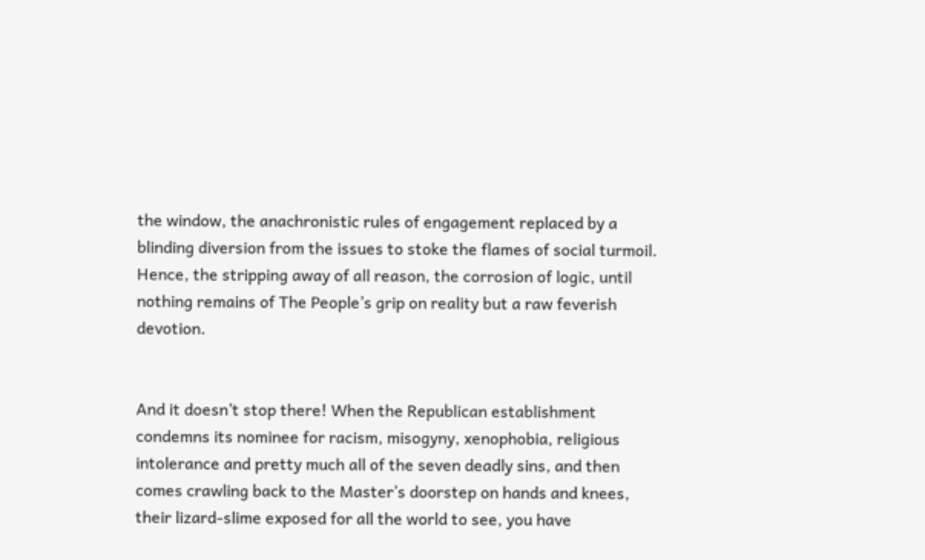the window, the anachronistic rules of engagement replaced by a blinding diversion from the issues to stoke the flames of social turmoil. Hence, the stripping away of all reason, the corrosion of logic, until nothing remains of The People’s grip on reality but a raw feverish devotion.


And it doesn’t stop there! When the Republican establishment condemns its nominee for racism, misogyny, xenophobia, religious intolerance and pretty much all of the seven deadly sins, and then comes crawling back to the Master’s doorstep on hands and knees, their lizard-slime exposed for all the world to see, you have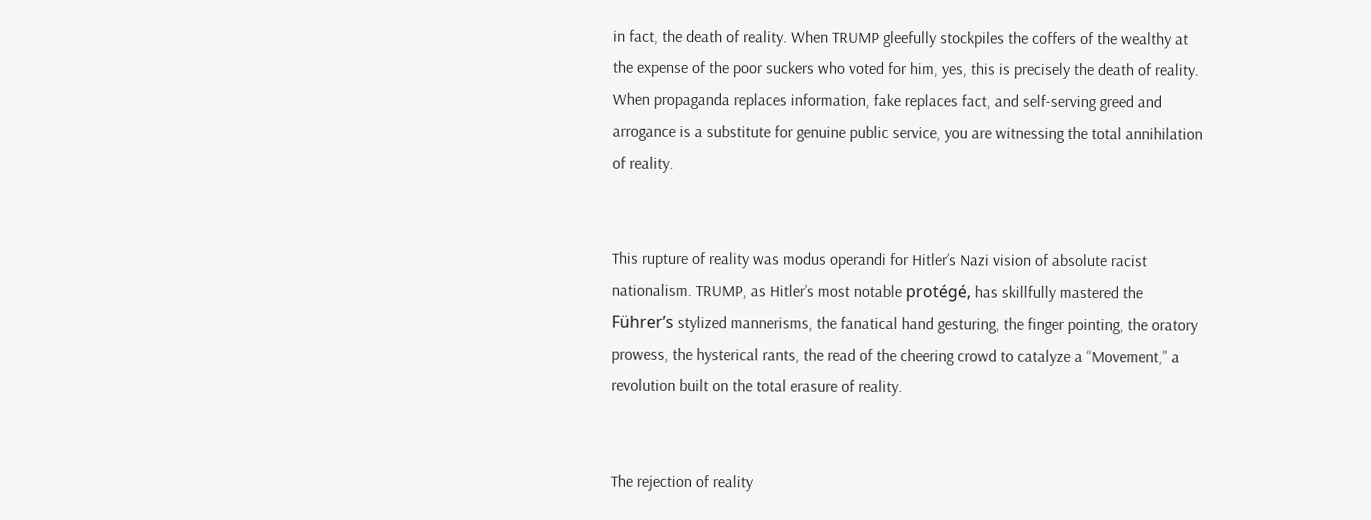in fact, the death of reality. When TRUMP gleefully stockpiles the coffers of the wealthy at the expense of the poor suckers who voted for him, yes, this is precisely the death of reality. When propaganda replaces information, fake replaces fact, and self-serving greed and arrogance is a substitute for genuine public service, you are witnessing the total annihilation of reality.


This rupture of reality was modus operandi for Hitler’s Nazi vision of absolute racist nationalism. TRUMP, as Hitler’s most notable protégé, has skillfully mastered the Führer’s stylized mannerisms, the fanatical hand gesturing, the finger pointing, the oratory prowess, the hysterical rants, the read of the cheering crowd to catalyze a “Movement,” a revolution built on the total erasure of reality.


The rejection of reality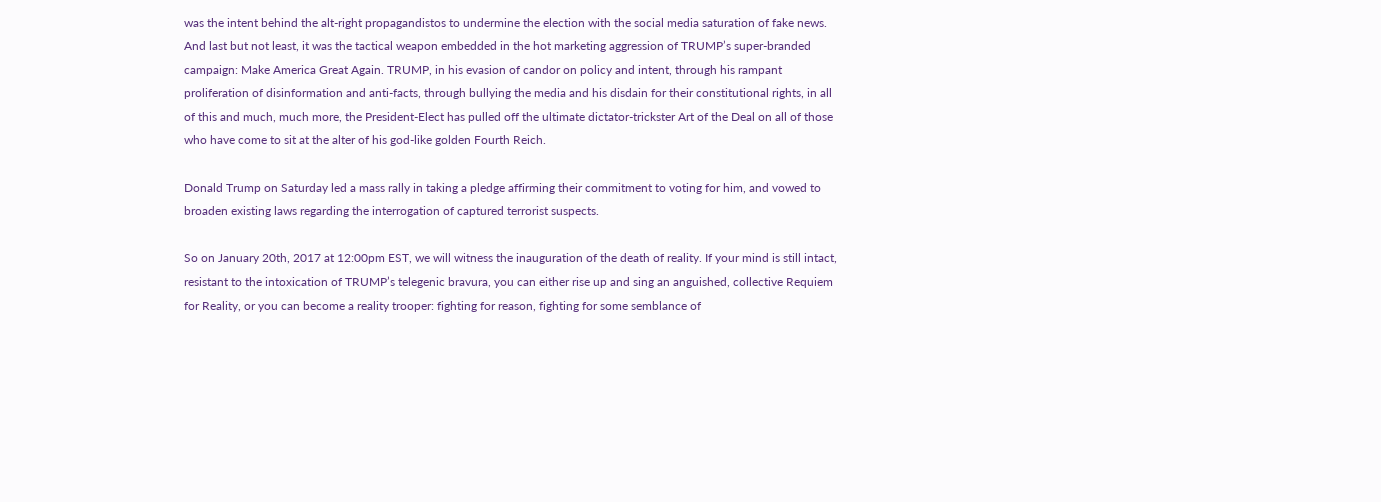was the intent behind the alt-right propagandistos to undermine the election with the social media saturation of fake news. And last but not least, it was the tactical weapon embedded in the hot marketing aggression of TRUMP’s super-branded campaign: Make America Great Again. TRUMP, in his evasion of candor on policy and intent, through his rampant proliferation of disinformation and anti-facts, through bullying the media and his disdain for their constitutional rights, in all of this and much, much more, the President-Elect has pulled off the ultimate dictator-trickster Art of the Deal on all of those who have come to sit at the alter of his god-like golden Fourth Reich.

Donald Trump on Saturday led a mass rally in taking a pledge affirming their commitment to voting for him, and vowed to broaden existing laws regarding the interrogation of captured terrorist suspects.

So on January 20th, 2017 at 12:00pm EST, we will witness the inauguration of the death of reality. If your mind is still intact, resistant to the intoxication of TRUMP’s telegenic bravura, you can either rise up and sing an anguished, collective Requiem for Reality, or you can become a reality trooper: fighting for reason, fighting for some semblance of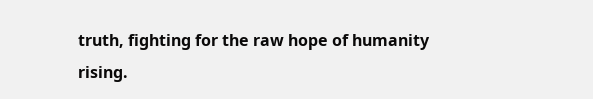truth, fighting for the raw hope of humanity rising.